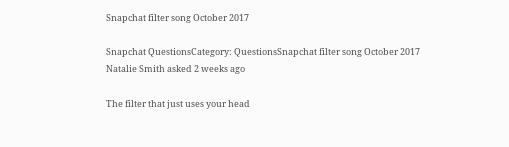Snapchat filter song October 2017

Snapchat QuestionsCategory: QuestionsSnapchat filter song October 2017
Natalie Smith asked 2 weeks ago

The filter that just uses your head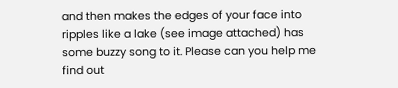and then makes the edges of your face into ripples like a lake (see image attached) has some buzzy song to it. Please can you help me find out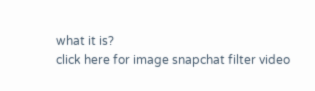what it is?
click here for image snapchat filter video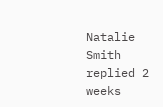Natalie Smith replied 2 weeks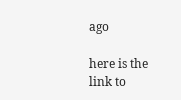ago

here is the link to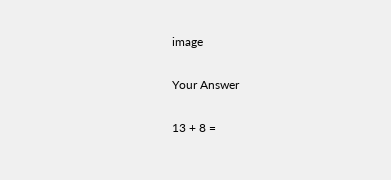image

Your Answer

13 + 8 =